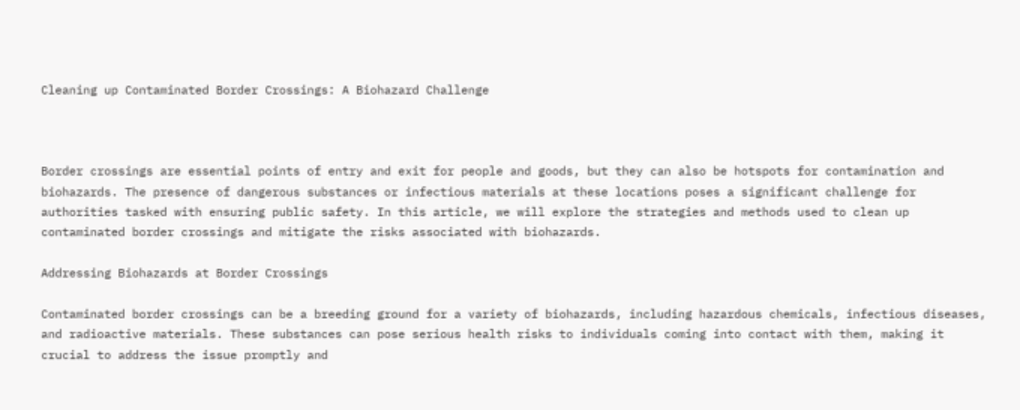Cleaning up Contaminated Border Crossings: A Biohazard Challenge



Border crossings are essential points of entry and exit for people and goods, but they can also be hotspots for contamination and biohazards. The presence of dangerous substances or infectious materials at these locations poses a significant challenge for authorities tasked with ensuring public safety. In this article, we will explore the strategies and methods used to clean up contaminated border crossings and mitigate the risks associated with biohazards.

Addressing Biohazards at Border Crossings

Contaminated border crossings can be a breeding ground for a variety of biohazards, including hazardous chemicals, infectious diseases, and radioactive materials. These substances can pose serious health risks to individuals coming into contact with them, making it crucial to address the issue promptly and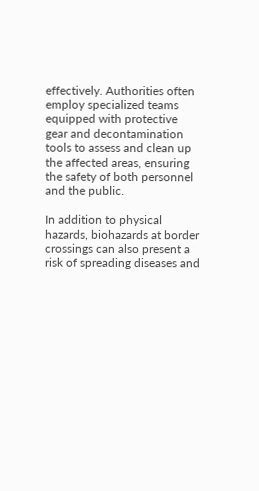effectively. Authorities often employ specialized teams equipped with protective gear and decontamination tools to assess and clean up the affected areas, ensuring the safety of both personnel and the public.

In addition to physical hazards, biohazards at border crossings can also present a risk of spreading diseases and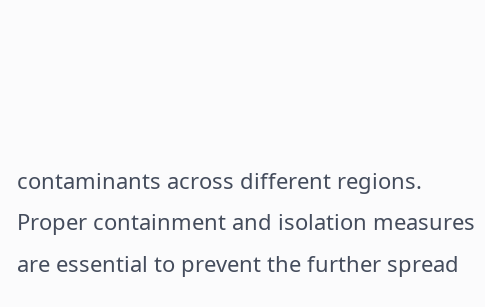contaminants across different regions. Proper containment and isolation measures are essential to prevent the further spread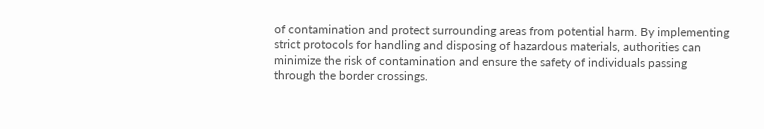of contamination and protect surrounding areas from potential harm. By implementing strict protocols for handling and disposing of hazardous materials, authorities can minimize the risk of contamination and ensure the safety of individuals passing through the border crossings.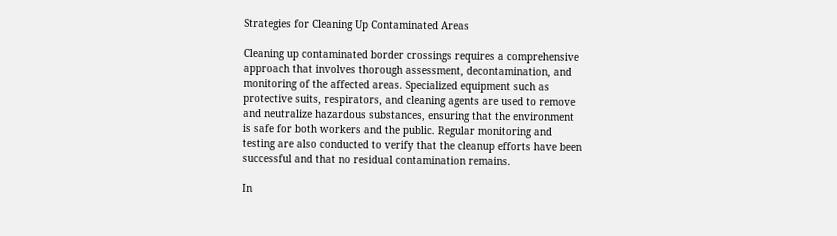Strategies for Cleaning Up Contaminated Areas

Cleaning up contaminated border crossings requires a comprehensive approach that involves thorough assessment, decontamination, and monitoring of the affected areas. Specialized equipment such as protective suits, respirators, and cleaning agents are used to remove and neutralize hazardous substances, ensuring that the environment is safe for both workers and the public. Regular monitoring and testing are also conducted to verify that the cleanup efforts have been successful and that no residual contamination remains.

In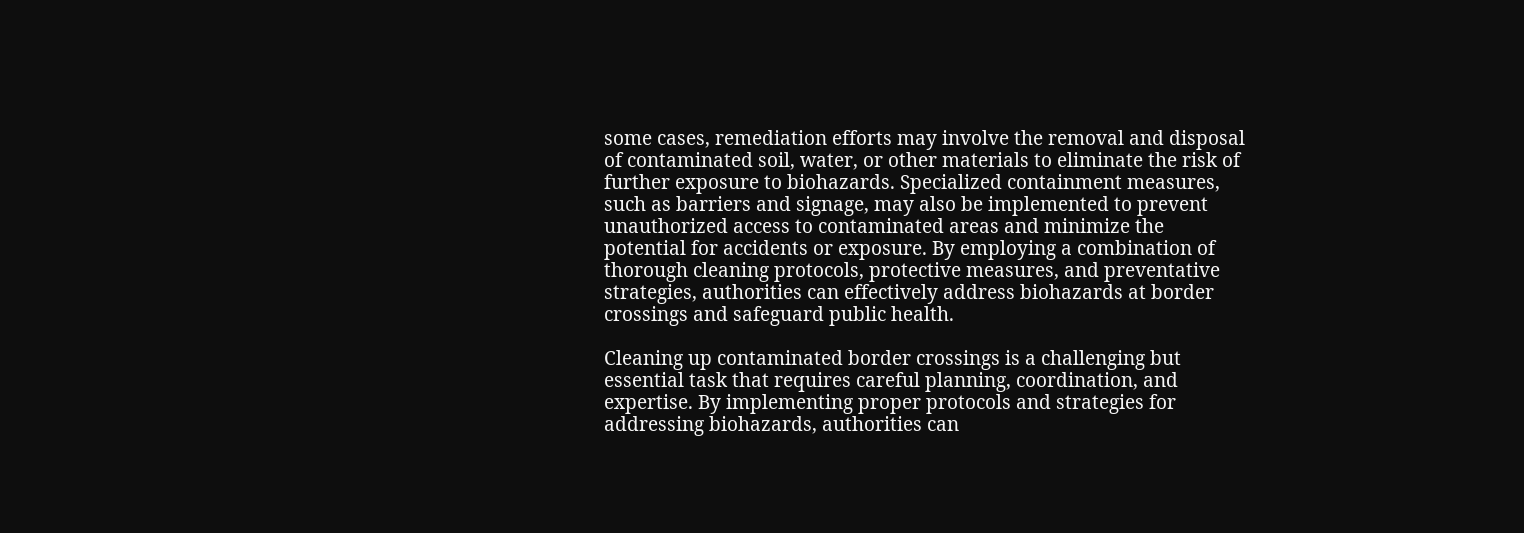some cases, remediation efforts may involve the removal and disposal of contaminated soil, water, or other materials to eliminate the risk of further exposure to biohazards. Specialized containment measures, such as barriers and signage, may also be implemented to prevent unauthorized access to contaminated areas and minimize the potential for accidents or exposure. By employing a combination of thorough cleaning protocols, protective measures, and preventative strategies, authorities can effectively address biohazards at border crossings and safeguard public health.

Cleaning up contaminated border crossings is a challenging but essential task that requires careful planning, coordination, and expertise. By implementing proper protocols and strategies for addressing biohazards, authorities can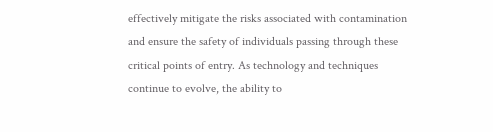effectively mitigate the risks associated with contamination and ensure the safety of individuals passing through these critical points of entry. As technology and techniques continue to evolve, the ability to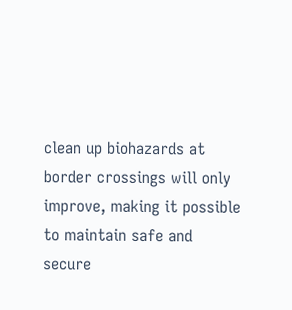clean up biohazards at border crossings will only improve, making it possible to maintain safe and secure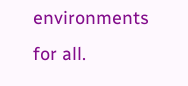environments for all.